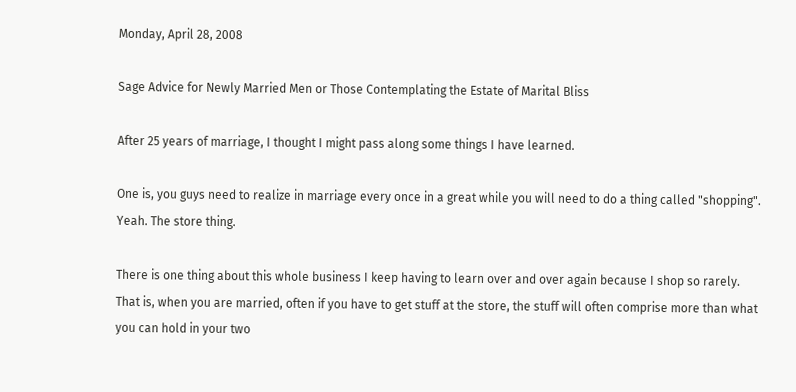Monday, April 28, 2008

Sage Advice for Newly Married Men or Those Contemplating the Estate of Marital Bliss

After 25 years of marriage, I thought I might pass along some things I have learned.

One is, you guys need to realize in marriage every once in a great while you will need to do a thing called "shopping". Yeah. The store thing.

There is one thing about this whole business I keep having to learn over and over again because I shop so rarely. That is, when you are married, often if you have to get stuff at the store, the stuff will often comprise more than what you can hold in your two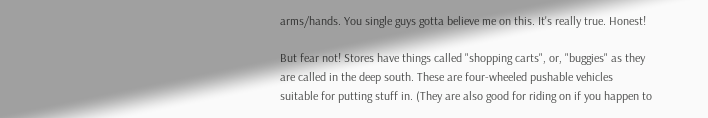arms/hands. You single guys gotta believe me on this. It's really true. Honest!

But fear not! Stores have things called "shopping carts", or, "buggies" as they are called in the deep south. These are four-wheeled pushable vehicles suitable for putting stuff in. (They are also good for riding on if you happen to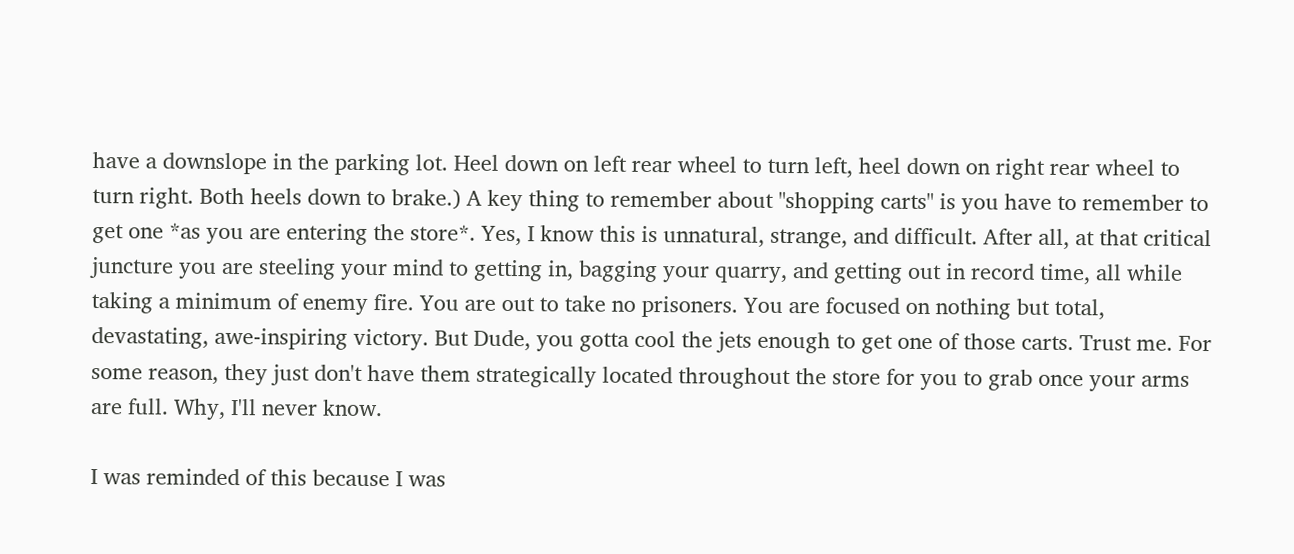have a downslope in the parking lot. Heel down on left rear wheel to turn left, heel down on right rear wheel to turn right. Both heels down to brake.) A key thing to remember about "shopping carts" is you have to remember to get one *as you are entering the store*. Yes, I know this is unnatural, strange, and difficult. After all, at that critical juncture you are steeling your mind to getting in, bagging your quarry, and getting out in record time, all while taking a minimum of enemy fire. You are out to take no prisoners. You are focused on nothing but total, devastating, awe-inspiring victory. But Dude, you gotta cool the jets enough to get one of those carts. Trust me. For some reason, they just don't have them strategically located throughout the store for you to grab once your arms are full. Why, I'll never know.

I was reminded of this because I was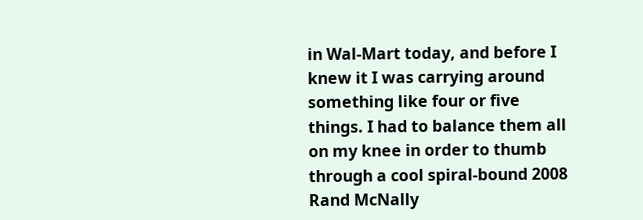in Wal-Mart today, and before I knew it I was carrying around something like four or five things. I had to balance them all on my knee in order to thumb through a cool spiral-bound 2008 Rand McNally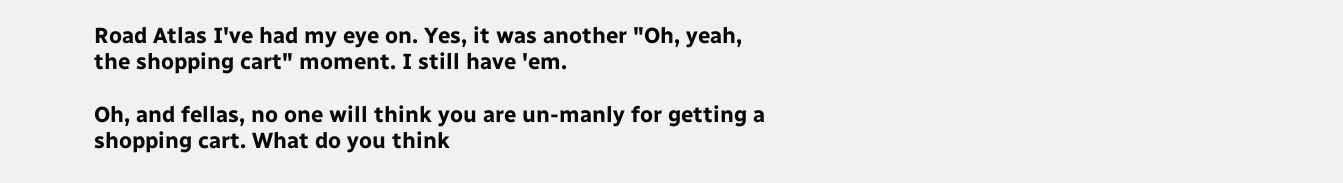Road Atlas I've had my eye on. Yes, it was another "Oh, yeah, the shopping cart" moment. I still have 'em.

Oh, and fellas, no one will think you are un-manly for getting a shopping cart. What do you think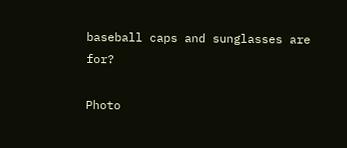baseball caps and sunglasses are for?

Photo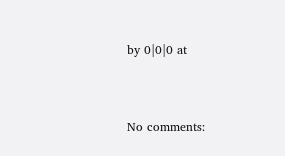by 0|0|0 at


No comments: